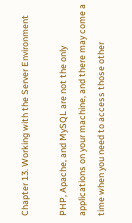Chapter 13. Working with the Server Environment

PHP, Apache, and MySQL are not the only applications on your machine, and there may come a time when you need to access those other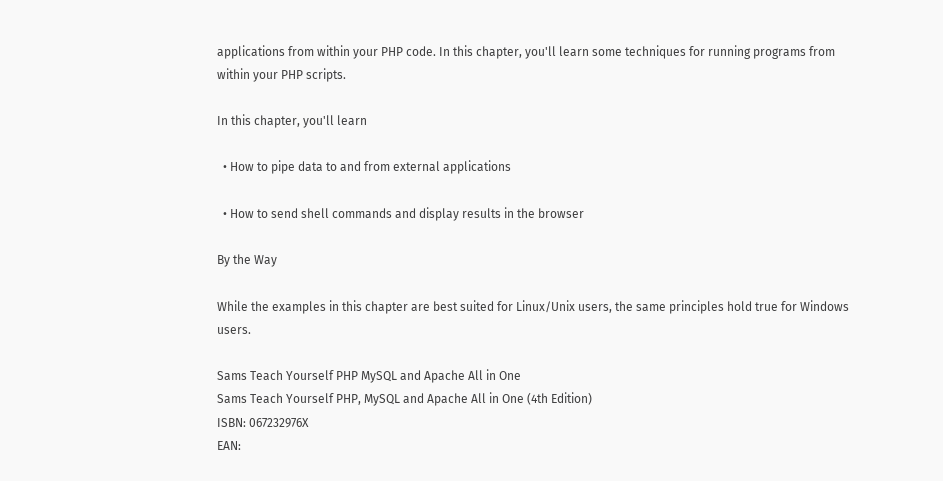applications from within your PHP code. In this chapter, you'll learn some techniques for running programs from within your PHP scripts.

In this chapter, you'll learn

  • How to pipe data to and from external applications

  • How to send shell commands and display results in the browser

By the Way

While the examples in this chapter are best suited for Linux/Unix users, the same principles hold true for Windows users.

Sams Teach Yourself PHP MySQL and Apache All in One
Sams Teach Yourself PHP, MySQL and Apache All in One (4th Edition)
ISBN: 067232976X
EAN: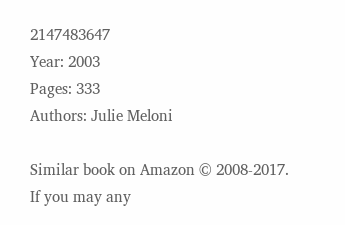2147483647
Year: 2003
Pages: 333
Authors: Julie Meloni

Similar book on Amazon © 2008-2017.
If you may any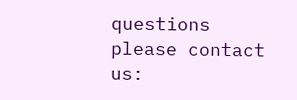questions please contact us: